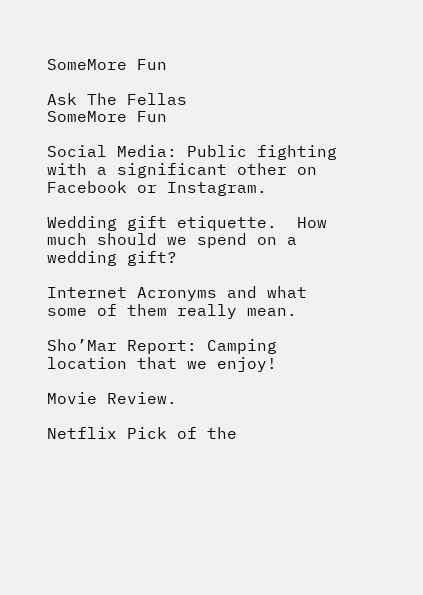SomeMore Fun

Ask The Fellas
SomeMore Fun

Social Media: Public fighting with a significant other on Facebook or Instagram.

Wedding gift etiquette.  How much should we spend on a wedding gift?

Internet Acronyms and what some of them really mean.

Sho’Mar Report: Camping location that we enjoy!

Movie Review.

Netflix Pick of the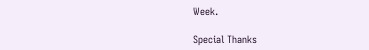Week.

Special Thanks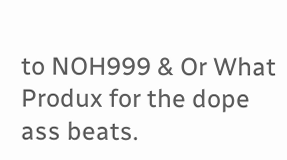to NOH999 & Or What Produx for the dope ass beats.